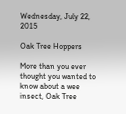Wednesday, July 22, 2015

Oak Tree Hoppers

More than you ever thought you wanted to know about a wee insect, Oak Tree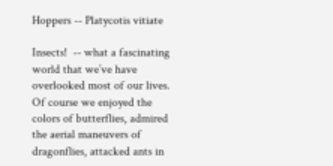Hoppers -- Platycotis vitiate

Insects!  -- what a fascinating world that we’ve have overlooked most of our lives.  Of course we enjoyed the colors of butterflies, admired the aerial maneuvers of dragonflies, attacked ants in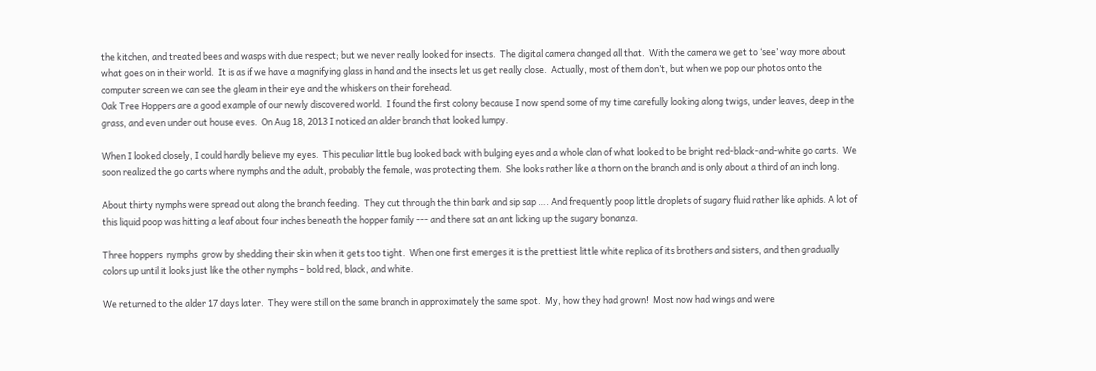the kitchen, and treated bees and wasps with due respect; but we never really looked for insects.  The digital camera changed all that.  With the camera we get to ‘see’ way more about what goes on in their world.  It is as if we have a magnifying glass in hand and the insects let us get really close.  Actually, most of them don’t, but when we pop our photos onto the computer screen we can see the gleam in their eye and the whiskers on their forehead.
Oak Tree Hoppers are a good example of our newly discovered world.  I found the first colony because I now spend some of my time carefully looking along twigs, under leaves, deep in the grass, and even under out house eves.  On Aug 18, 2013 I noticed an alder branch that looked lumpy.

When I looked closely, I could hardly believe my eyes.  This peculiar little bug looked back with bulging eyes and a whole clan of what looked to be bright red-black-and-white go carts.  We soon realized the go carts where nymphs and the adult, probably the female, was protecting them.  She looks rather like a thorn on the branch and is only about a third of an inch long.

About thirty nymphs were spread out along the branch feeding.  They cut through the thin bark and sip sap …. And frequently poop little droplets of sugary fluid rather like aphids. A lot of this liquid poop was hitting a leaf about four inches beneath the hopper family --- and there sat an ant licking up the sugary bonanza.

Three hoppers  nymphs  grow by shedding their skin when it gets too tight.  When one first emerges it is the prettiest little white replica of its brothers and sisters, and then gradually colors up until it looks just like the other nymphs – bold red, black, and white.

We returned to the alder 17 days later.  They were still on the same branch in approximately the same spot.  My, how they had grown!  Most now had wings and were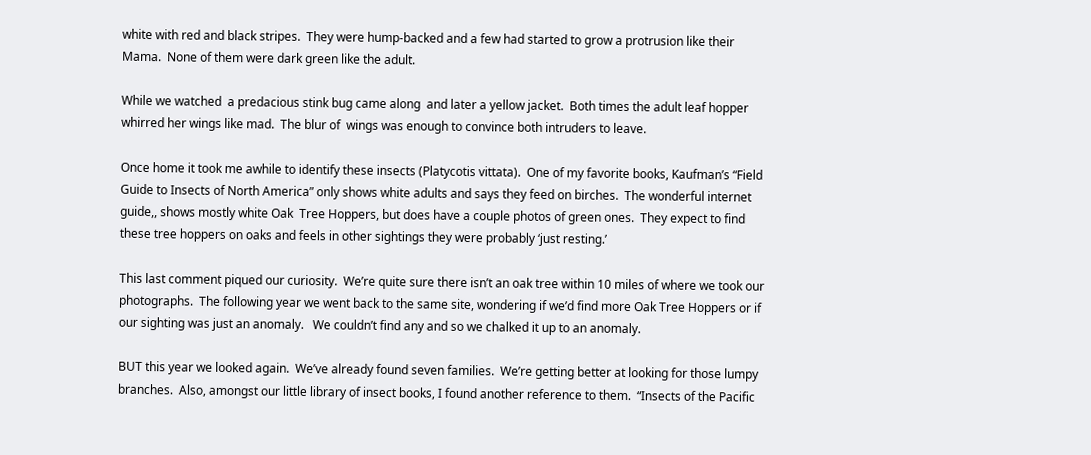white with red and black stripes.  They were hump-backed and a few had started to grow a protrusion like their Mama.  None of them were dark green like the adult.

While we watched  a predacious stink bug came along  and later a yellow jacket.  Both times the adult leaf hopper whirred her wings like mad.  The blur of  wings was enough to convince both intruders to leave.

Once home it took me awhile to identify these insects (Platycotis vittata).  One of my favorite books, Kaufman’s “Field Guide to Insects of North America” only shows white adults and says they feed on birches.  The wonderful internet guide,, shows mostly white Oak  Tree Hoppers, but does have a couple photos of green ones.  They expect to find these tree hoppers on oaks and feels in other sightings they were probably ‘just resting.’

This last comment piqued our curiosity.  We’re quite sure there isn’t an oak tree within 10 miles of where we took our photographs.  The following year we went back to the same site, wondering if we’d find more Oak Tree Hoppers or if our sighting was just an anomaly.   We couldn’t find any and so we chalked it up to an anomaly.

BUT this year we looked again.  We’ve already found seven families.  We’re getting better at looking for those lumpy branches.  Also, amongst our little library of insect books, I found another reference to them.  “Insects of the Pacific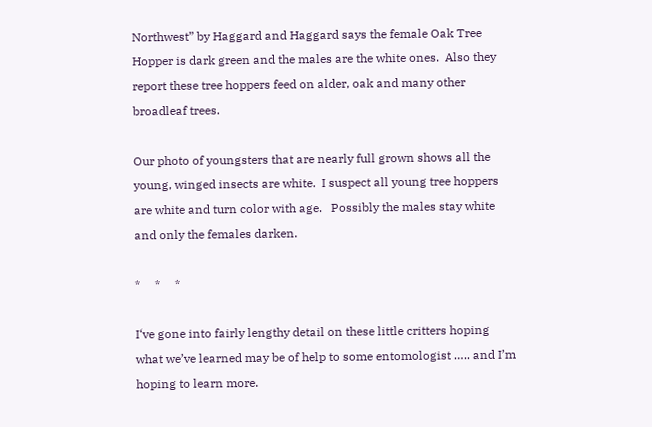Northwest” by Haggard and Haggard says the female Oak Tree Hopper is dark green and the males are the white ones.  Also they report these tree hoppers feed on alder, oak and many other broadleaf trees.

Our photo of youngsters that are nearly full grown shows all the young, winged insects are white.  I suspect all young tree hoppers are white and turn color with age.   Possibly the males stay white and only the females darken.

*     *     *

I‘ve gone into fairly lengthy detail on these little critters hoping what we’ve learned may be of help to some entomologist ….. and I’m hoping to learn more.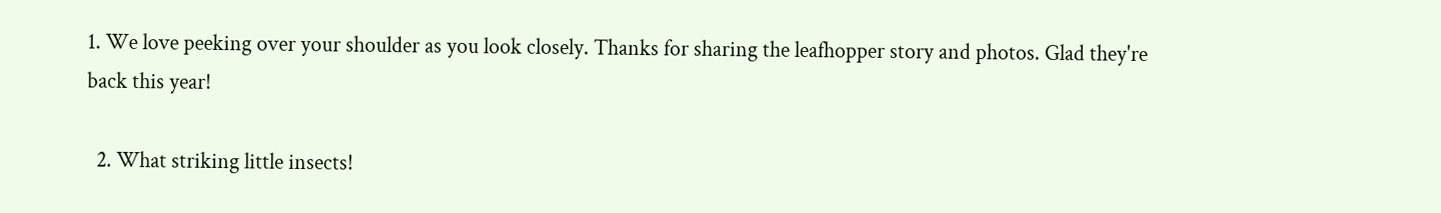1. We love peeking over your shoulder as you look closely. Thanks for sharing the leafhopper story and photos. Glad they're back this year!

  2. What striking little insects!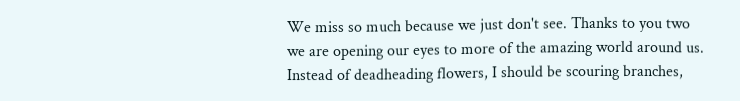We miss so much because we just don't see. Thanks to you two we are opening our eyes to more of the amazing world around us. Instead of deadheading flowers, I should be scouring branches,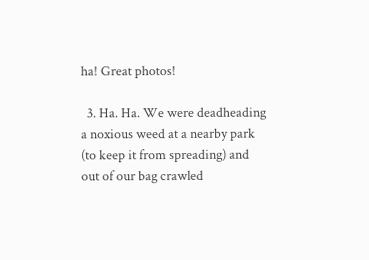ha! Great photos!

  3. Ha. Ha. We were deadheading a noxious weed at a nearby park (to keep it from spreading) and out of our bag crawled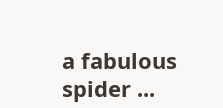a fabulous spider ...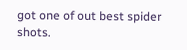got one of out best spider shots.